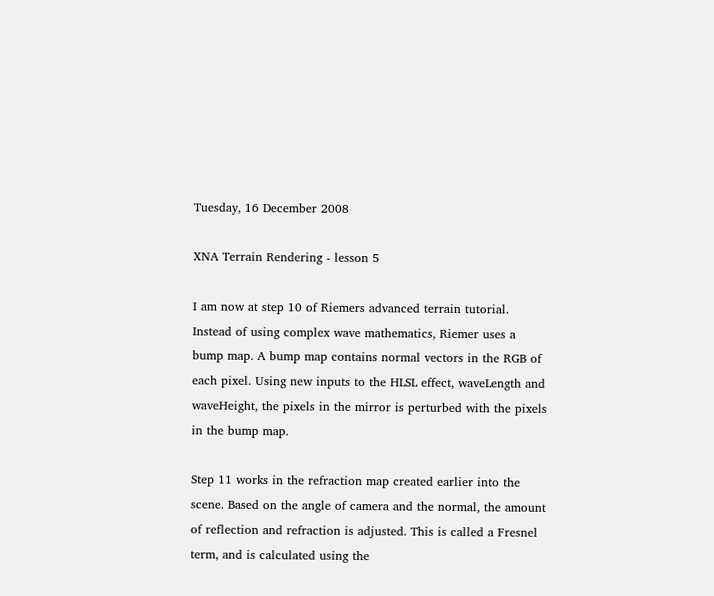Tuesday, 16 December 2008

XNA Terrain Rendering - lesson 5

I am now at step 10 of Riemers advanced terrain tutorial. Instead of using complex wave mathematics, Riemer uses a bump map. A bump map contains normal vectors in the RGB of each pixel. Using new inputs to the HLSL effect, waveLength and waveHeight, the pixels in the mirror is perturbed with the pixels in the bump map.

Step 11 works in the refraction map created earlier into the scene. Based on the angle of camera and the normal, the amount of reflection and refraction is adjusted. This is called a Fresnel term, and is calculated using the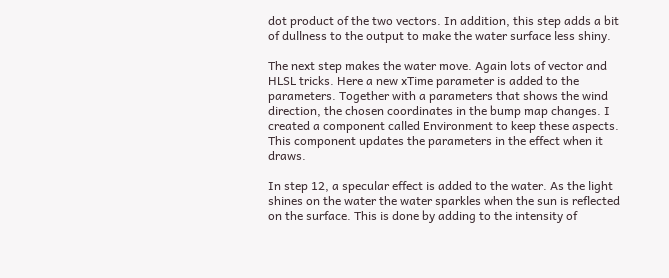dot product of the two vectors. In addition, this step adds a bit of dullness to the output to make the water surface less shiny.

The next step makes the water move. Again lots of vector and HLSL tricks. Here a new xTime parameter is added to the parameters. Together with a parameters that shows the wind direction, the chosen coordinates in the bump map changes. I created a component called Environment to keep these aspects. This component updates the parameters in the effect when it draws.

In step 12, a specular effect is added to the water. As the light shines on the water the water sparkles when the sun is reflected on the surface. This is done by adding to the intensity of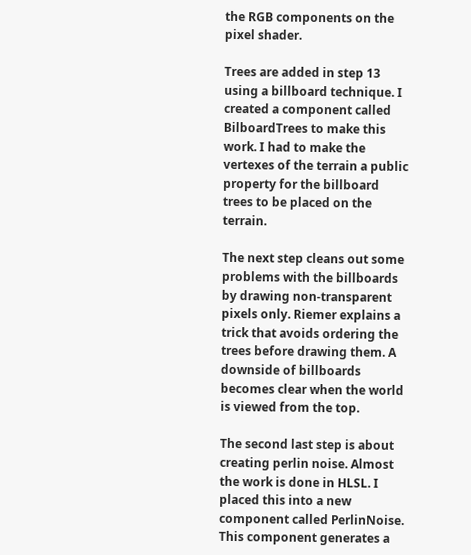the RGB components on the pixel shader.

Trees are added in step 13 using a billboard technique. I created a component called BilboardTrees to make this work. I had to make the vertexes of the terrain a public property for the billboard trees to be placed on the terrain.

The next step cleans out some problems with the billboards by drawing non-transparent pixels only. Riemer explains a trick that avoids ordering the trees before drawing them. A downside of billboards becomes clear when the world is viewed from the top.

The second last step is about creating perlin noise. Almost the work is done in HLSL. I placed this into a new component called PerlinNoise. This component generates a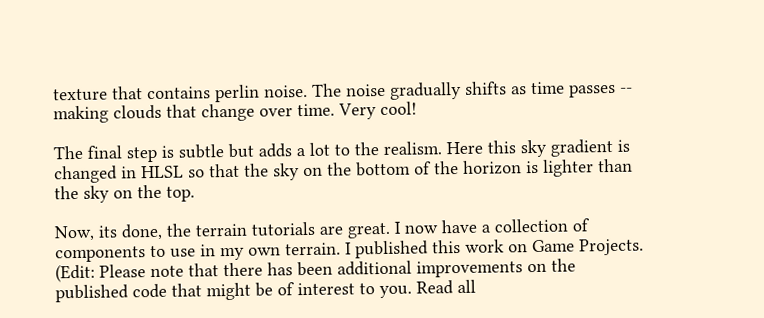texture that contains perlin noise. The noise gradually shifts as time passes -- making clouds that change over time. Very cool!

The final step is subtle but adds a lot to the realism. Here this sky gradient is changed in HLSL so that the sky on the bottom of the horizon is lighter than the sky on the top.

Now, its done, the terrain tutorials are great. I now have a collection of components to use in my own terrain. I published this work on Game Projects.
(Edit: Please note that there has been additional improvements on the published code that might be of interest to you. Read all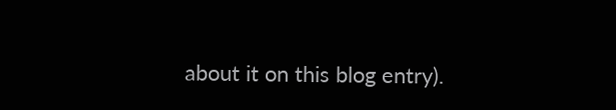about it on this blog entry).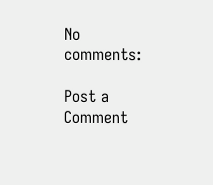No comments:

Post a Comment